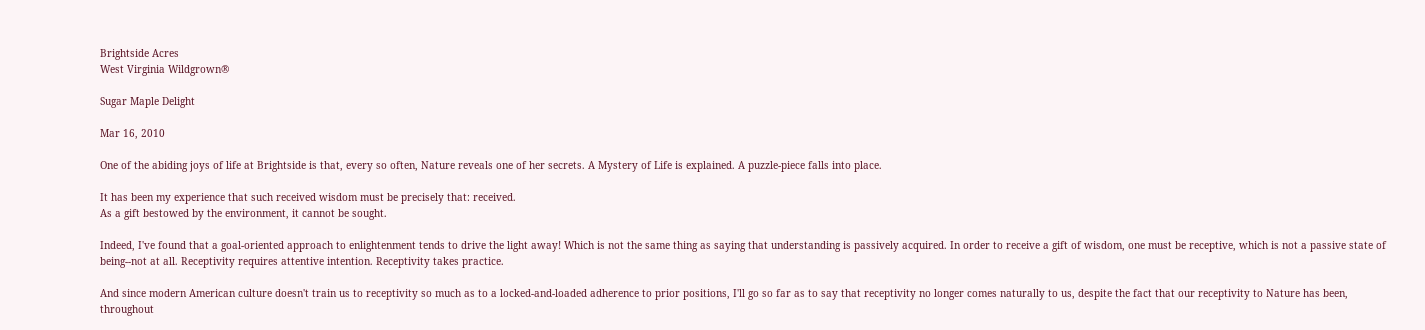Brightside Acres
West Virginia Wildgrown®

Sugar Maple Delight

Mar 16, 2010

One of the abiding joys of life at Brightside is that, every so often, Nature reveals one of her secrets. A Mystery of Life is explained. A puzzle-piece falls into place.

It has been my experience that such received wisdom must be precisely that: received.
As a gift bestowed by the environment, it cannot be sought.

Indeed, I've found that a goal-oriented approach to enlightenment tends to drive the light away! Which is not the same thing as saying that understanding is passively acquired. In order to receive a gift of wisdom, one must be receptive, which is not a passive state of being--not at all. Receptivity requires attentive intention. Receptivity takes practice.

And since modern American culture doesn't train us to receptivity so much as to a locked-and-loaded adherence to prior positions, I'll go so far as to say that receptivity no longer comes naturally to us, despite the fact that our receptivity to Nature has been, throughout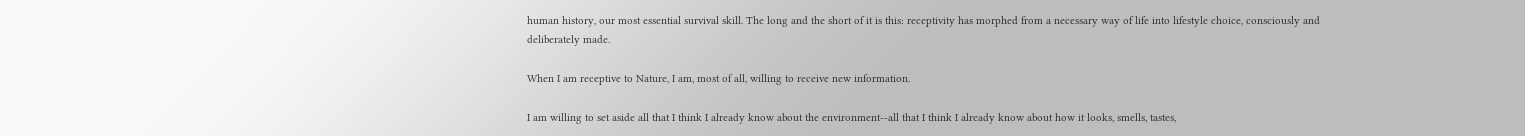human history, our most essential survival skill. The long and the short of it is this: receptivity has morphed from a necessary way of life into lifestyle choice, consciously and deliberately made.

When I am receptive to Nature, I am, most of all, willing to receive new information.

I am willing to set aside all that I think I already know about the environment--all that I think I already know about how it looks, smells, tastes,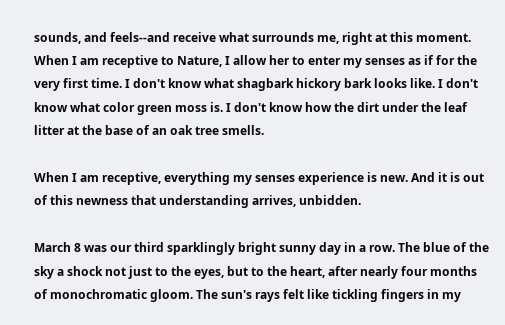sounds, and feels--and receive what surrounds me, right at this moment. When I am receptive to Nature, I allow her to enter my senses as if for the very first time. I don't know what shagbark hickory bark looks like. I don't know what color green moss is. I don't know how the dirt under the leaf litter at the base of an oak tree smells.

When I am receptive, everything my senses experience is new. And it is out of this newness that understanding arrives, unbidden.

March 8 was our third sparklingly bright sunny day in a row. The blue of the sky a shock not just to the eyes, but to the heart, after nearly four months of monochromatic gloom. The sun's rays felt like tickling fingers in my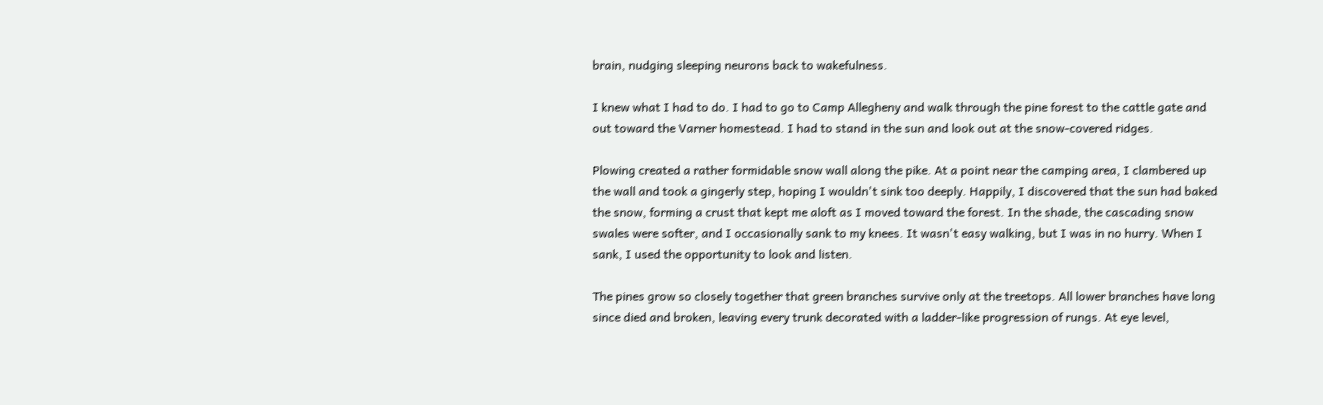brain, nudging sleeping neurons back to wakefulness.

I knew what I had to do. I had to go to Camp Allegheny and walk through the pine forest to the cattle gate and out toward the Varner homestead. I had to stand in the sun and look out at the snow-covered ridges.

Plowing created a rather formidable snow wall along the pike. At a point near the camping area, I clambered up the wall and took a gingerly step, hoping I wouldn't sink too deeply. Happily, I discovered that the sun had baked the snow, forming a crust that kept me aloft as I moved toward the forest. In the shade, the cascading snow swales were softer, and I occasionally sank to my knees. It wasn't easy walking, but I was in no hurry. When I sank, I used the opportunity to look and listen.

The pines grow so closely together that green branches survive only at the treetops. All lower branches have long since died and broken, leaving every trunk decorated with a ladder-like progression of rungs. At eye level,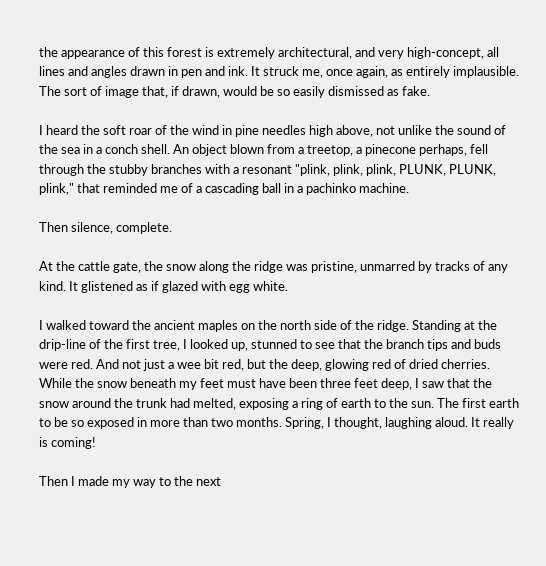the appearance of this forest is extremely architectural, and very high-concept, all lines and angles drawn in pen and ink. It struck me, once again, as entirely implausible. The sort of image that, if drawn, would be so easily dismissed as fake.

I heard the soft roar of the wind in pine needles high above, not unlike the sound of the sea in a conch shell. An object blown from a treetop, a pinecone perhaps, fell through the stubby branches with a resonant "plink, plink, plink, PLUNK, PLUNK, plink," that reminded me of a cascading ball in a pachinko machine.

Then silence, complete.

At the cattle gate, the snow along the ridge was pristine, unmarred by tracks of any kind. It glistened as if glazed with egg white.

I walked toward the ancient maples on the north side of the ridge. Standing at the drip-line of the first tree, I looked up, stunned to see that the branch tips and buds were red. And not just a wee bit red, but the deep, glowing red of dried cherries. While the snow beneath my feet must have been three feet deep, I saw that the snow around the trunk had melted, exposing a ring of earth to the sun. The first earth to be so exposed in more than two months. Spring, I thought, laughing aloud. It really is coming!

Then I made my way to the next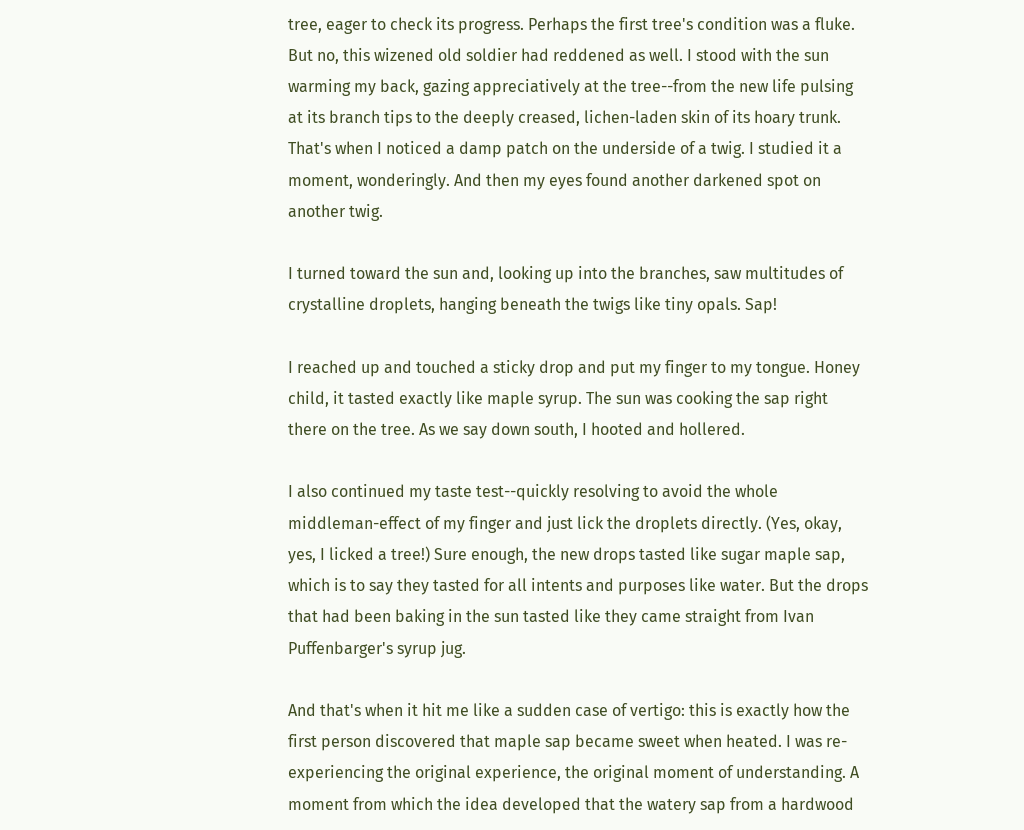tree, eager to check its progress. Perhaps the first tree's condition was a fluke. But no, this wizened old soldier had reddened as well. I stood with the sun warming my back, gazing appreciatively at the tree--from the new life pulsing at its branch tips to the deeply creased, lichen-laden skin of its hoary trunk. That's when I noticed a damp patch on the underside of a twig. I studied it a moment, wonderingly. And then my eyes found another darkened spot on another twig.

I turned toward the sun and, looking up into the branches, saw multitudes of crystalline droplets, hanging beneath the twigs like tiny opals. Sap!

I reached up and touched a sticky drop and put my finger to my tongue. Honey child, it tasted exactly like maple syrup. The sun was cooking the sap right there on the tree. As we say down south, I hooted and hollered.

I also continued my taste test--quickly resolving to avoid the whole middleman-effect of my finger and just lick the droplets directly. (Yes, okay, yes, I licked a tree!) Sure enough, the new drops tasted like sugar maple sap, which is to say they tasted for all intents and purposes like water. But the drops that had been baking in the sun tasted like they came straight from Ivan Puffenbarger's syrup jug.

And that's when it hit me like a sudden case of vertigo: this is exactly how the first person discovered that maple sap became sweet when heated. I was re-experiencing the original experience, the original moment of understanding. A moment from which the idea developed that the watery sap from a hardwood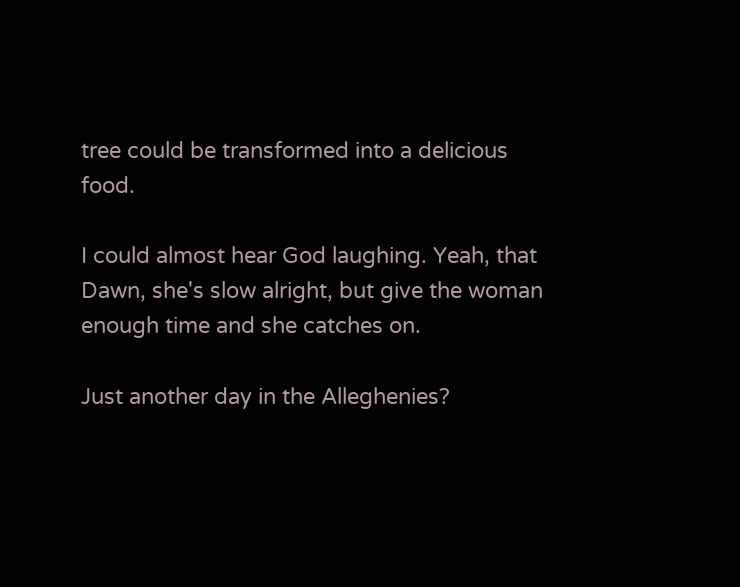tree could be transformed into a delicious food.

I could almost hear God laughing. Yeah, that Dawn, she's slow alright, but give the woman enough time and she catches on.

Just another day in the Alleghenies?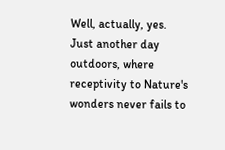Well, actually, yes. Just another day outdoors, where receptivity to Nature's wonders never fails to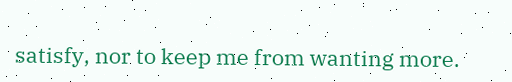satisfy, nor to keep me from wanting more.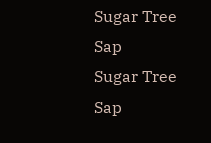Sugar Tree Sap
Sugar Tree Sap